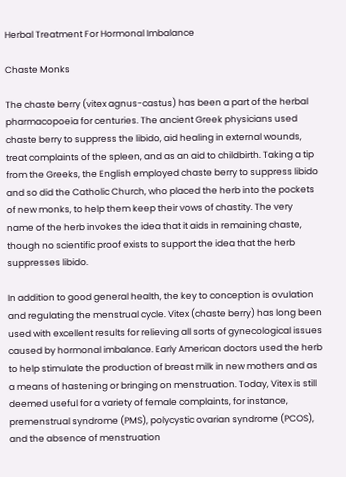Herbal Treatment For Hormonal Imbalance

Chaste Monks

The chaste berry (vitex agnus-castus) has been a part of the herbal pharmacopoeia for centuries. The ancient Greek physicians used chaste berry to suppress the libido, aid healing in external wounds, treat complaints of the spleen, and as an aid to childbirth. Taking a tip from the Greeks, the English employed chaste berry to suppress libido and so did the Catholic Church, who placed the herb into the pockets of new monks, to help them keep their vows of chastity. The very name of the herb invokes the idea that it aids in remaining chaste, though no scientific proof exists to support the idea that the herb suppresses libido.

In addition to good general health, the key to conception is ovulation and regulating the menstrual cycle. Vitex (chaste berry) has long been used with excellent results for relieving all sorts of gynecological issues caused by hormonal imbalance. Early American doctors used the herb to help stimulate the production of breast milk in new mothers and as a means of hastening or bringing on menstruation. Today, Vitex is still deemed useful for a variety of female complaints, for instance, premenstrual syndrome (PMS), polycystic ovarian syndrome (PCOS), and the absence of menstruation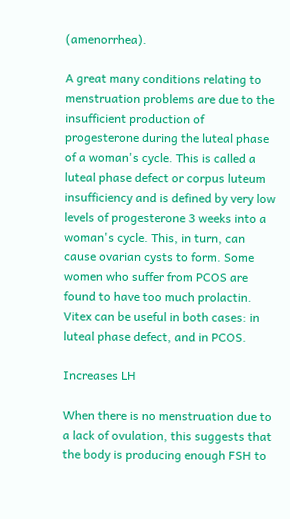(amenorrhea).

A great many conditions relating to menstruation problems are due to the insufficient production of progesterone during the luteal phase of a woman's cycle. This is called a luteal phase defect or corpus luteum insufficiency and is defined by very low levels of progesterone 3 weeks into a woman's cycle. This, in turn, can cause ovarian cysts to form. Some women who suffer from PCOS are found to have too much prolactin. Vitex can be useful in both cases: in luteal phase defect, and in PCOS.

Increases LH

When there is no menstruation due to a lack of ovulation, this suggests that the body is producing enough FSH to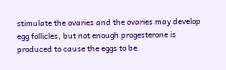stimulate the ovaries and the ovaries may develop egg follicles, but not enough progesterone is produced to cause the eggs to be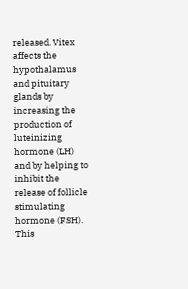released. Vitex affects the hypothalamus and pituitary glands by increasing the production of luteinizing hormone (LH) and by helping to inhibit the release of follicle stimulating hormone (FSH). This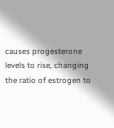causes progesterone levels to rise, changing the ratio of estrogen to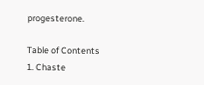progesterone.

Table of Contents
1. Chaste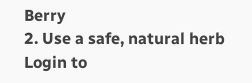Berry
2. Use a safe, natural herb
Login to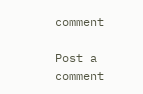comment

Post a comment